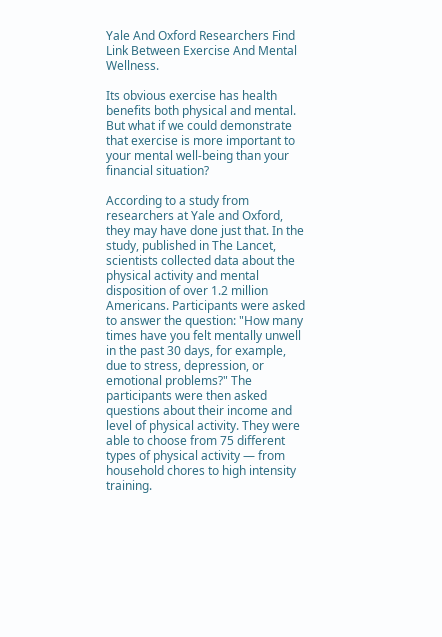Yale And Oxford Researchers Find Link Between Exercise And Mental Wellness.

Its obvious exercise has health benefits both physical and mental. But what if we could demonstrate that exercise is more important to your mental well-being than your financial situation?

According to a study from researchers at Yale and Oxford, they may have done just that. In the study, published in The Lancet, scientists collected data about the physical activity and mental disposition of over 1.2 million Americans. Participants were asked to answer the question: "How many times have you felt mentally unwell in the past 30 days, for example, due to stress, depression, or emotional problems?" The participants were then asked questions about their income and level of physical activity. They were able to choose from 75 different types of physical activity — from household chores to high intensity training.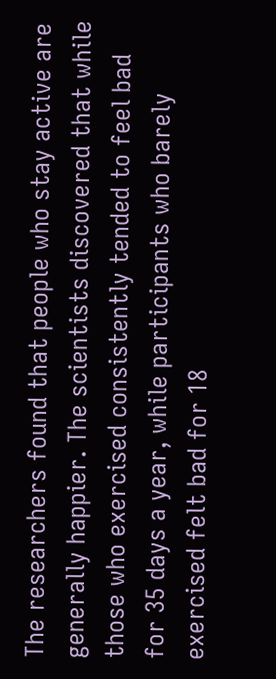The researchers found that people who stay active are generally happier. The scientists discovered that while those who exercised consistently tended to feel bad for 35 days a year, while participants who barely exercised felt bad for 18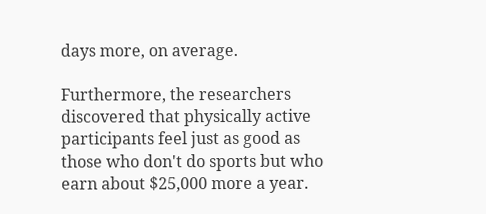days more, on average.

Furthermore, the researchers discovered that physically active participants feel just as good as those who don't do sports but who earn about $25,000 more a year.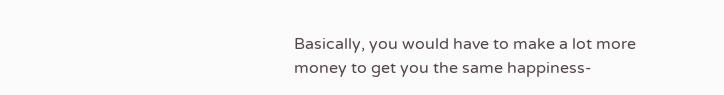Basically, you would have to make a lot more money to get you the same happiness-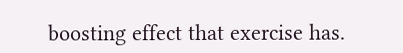boosting effect that exercise has.